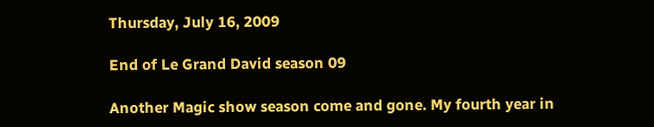Thursday, July 16, 2009

End of Le Grand David season 09

Another Magic show season come and gone. My fourth year in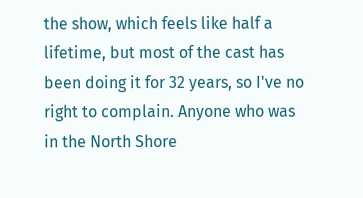the show, which feels like half a lifetime, but most of the cast has been doing it for 32 years, so I've no right to complain. Anyone who was in the North Shore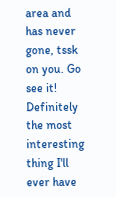area and has never gone, tssk on you. Go see it! Definitely the most interesting thing I'll ever have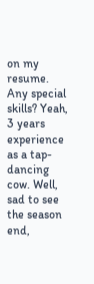on my resume. Any special skills? Yeah, 3 years experience as a tap-dancing cow. Well, sad to see the season end,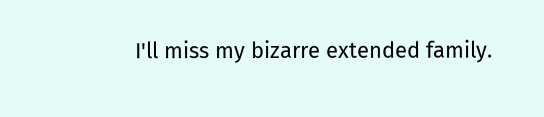I'll miss my bizarre extended family.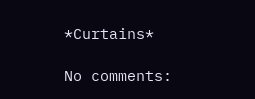*Curtains*

No comments: